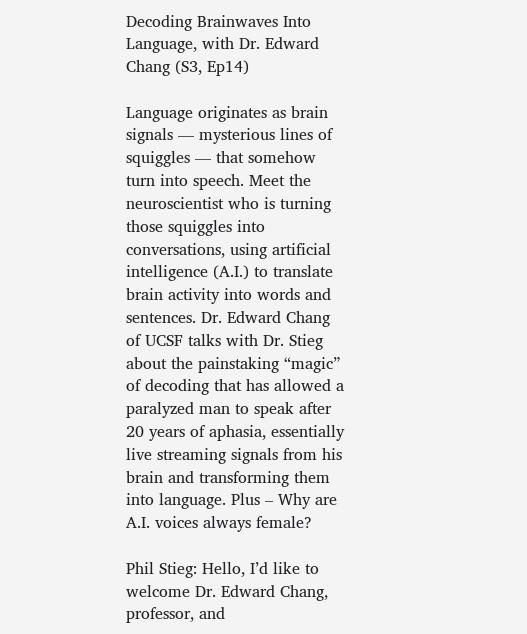Decoding Brainwaves Into Language, with Dr. Edward Chang (S3, Ep14)

Language originates as brain signals — mysterious lines of squiggles — that somehow turn into speech. Meet the neuroscientist who is turning those squiggles into conversations, using artificial intelligence (A.I.) to translate brain activity into words and sentences. Dr. Edward Chang of UCSF talks with Dr. Stieg about the painstaking “magic” of decoding that has allowed a paralyzed man to speak after 20 years of aphasia, essentially live streaming signals from his brain and transforming them into language. Plus – Why are A.I. voices always female?

Phil Stieg: Hello, I’d like to welcome Dr. Edward Chang, professor, and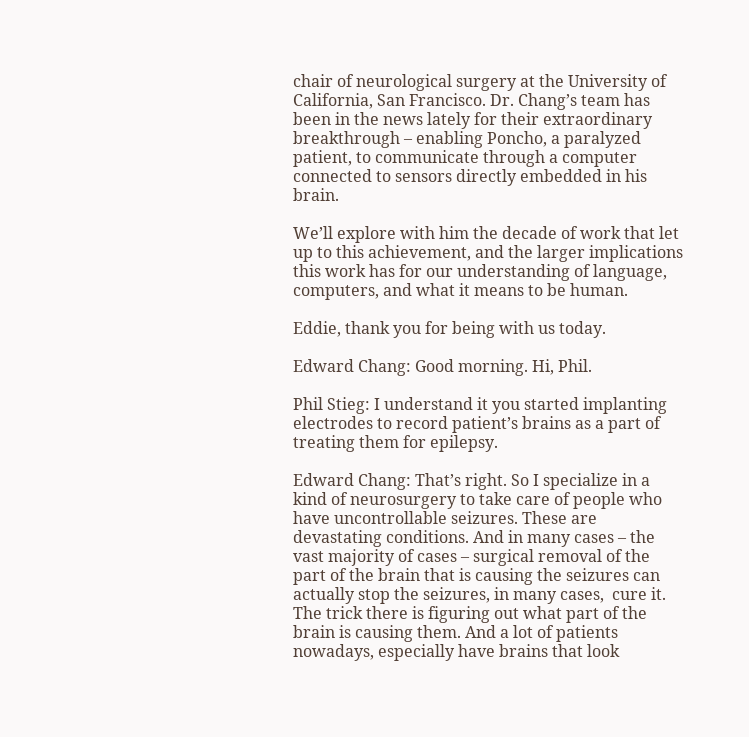chair of neurological surgery at the University of California, San Francisco. Dr. Chang’s team has been in the news lately for their extraordinary breakthrough – enabling Poncho, a paralyzed patient, to communicate through a computer connected to sensors directly embedded in his brain.

We’ll explore with him the decade of work that let up to this achievement, and the larger implications this work has for our understanding of language, computers, and what it means to be human.

Eddie, thank you for being with us today.

Edward Chang: Good morning. Hi, Phil.

Phil Stieg: I understand it you started implanting electrodes to record patient’s brains as a part of treating them for epilepsy.

Edward Chang: That’s right. So I specialize in a kind of neurosurgery to take care of people who have uncontrollable seizures. These are devastating conditions. And in many cases – the vast majority of cases – surgical removal of the part of the brain that is causing the seizures can actually stop the seizures, in many cases,  cure it. The trick there is figuring out what part of the brain is causing them. And a lot of patients nowadays, especially have brains that look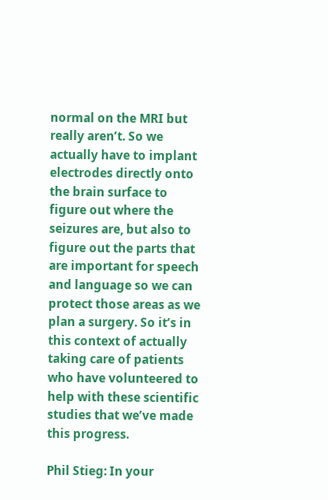normal on the MRI but really aren’t. So we actually have to implant electrodes directly onto the brain surface to figure out where the seizures are, but also to figure out the parts that are important for speech and language so we can protect those areas as we plan a surgery. So it’s in this context of actually taking care of patients who have volunteered to help with these scientific studies that we’ve made this progress.

Phil Stieg: In your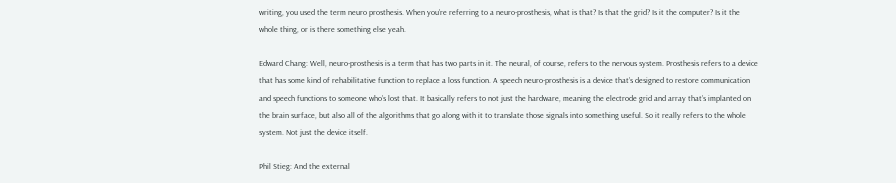writing, you used the term neuro prosthesis. When you’re referring to a neuro-prosthesis, what is that? Is that the grid? Is it the computer? Is it the whole thing, or is there something else yeah.

Edward Chang: Well, neuro-prosthesis is a term that has two parts in it. The neural, of course, refers to the nervous system. Prosthesis refers to a device that has some kind of rehabilitative function to replace a loss function. A speech neuro-prosthesis is a device that’s designed to restore communication and speech functions to someone who’s lost that. It basically refers to not just the hardware, meaning the electrode grid and array that’s implanted on the brain surface, but also all of the algorithms that go along with it to translate those signals into something useful. So it really refers to the whole system. Not just the device itself.

Phil Stieg: And the external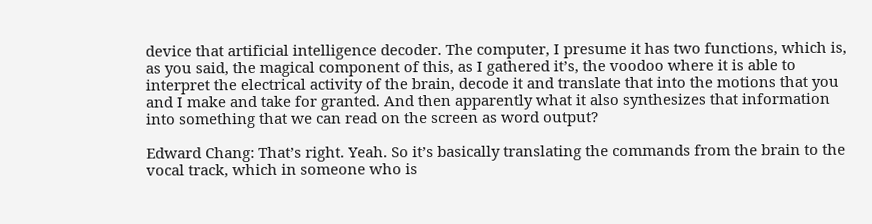device that artificial intelligence decoder. The computer, I presume it has two functions, which is, as you said, the magical component of this, as I gathered it’s, the voodoo where it is able to interpret the electrical activity of the brain, decode it and translate that into the motions that you and I make and take for granted. And then apparently what it also synthesizes that information into something that we can read on the screen as word output?

Edward Chang: That’s right. Yeah. So it’s basically translating the commands from the brain to the vocal track, which in someone who is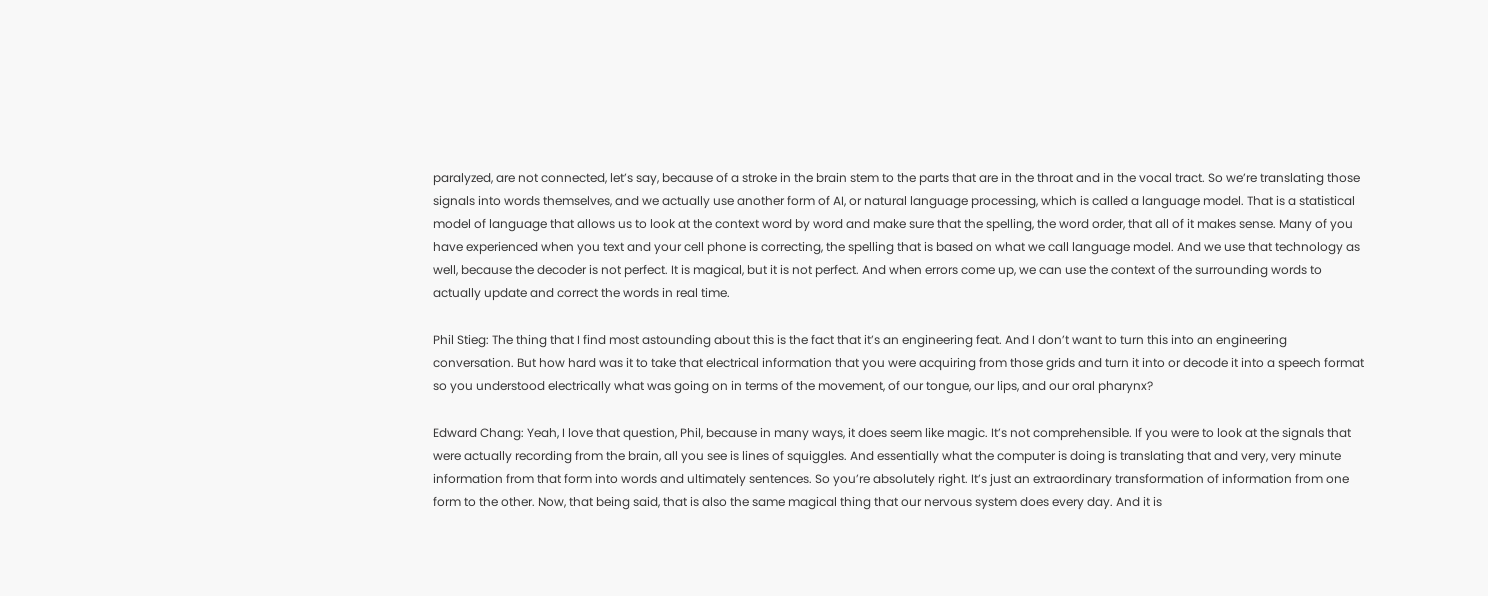paralyzed, are not connected, let’s say, because of a stroke in the brain stem to the parts that are in the throat and in the vocal tract. So we’re translating those signals into words themselves, and we actually use another form of AI, or natural language processing, which is called a language model. That is a statistical model of language that allows us to look at the context word by word and make sure that the spelling, the word order, that all of it makes sense. Many of you have experienced when you text and your cell phone is correcting, the spelling that is based on what we call language model. And we use that technology as well, because the decoder is not perfect. It is magical, but it is not perfect. And when errors come up, we can use the context of the surrounding words to actually update and correct the words in real time.

Phil Stieg: The thing that I find most astounding about this is the fact that it’s an engineering feat. And I don’t want to turn this into an engineering conversation. But how hard was it to take that electrical information that you were acquiring from those grids and turn it into or decode it into a speech format so you understood electrically what was going on in terms of the movement, of our tongue, our lips, and our oral pharynx?

Edward Chang: Yeah, I love that question, Phil, because in many ways, it does seem like magic. It’s not comprehensible. If you were to look at the signals that were actually recording from the brain, all you see is lines of squiggles. And essentially what the computer is doing is translating that and very, very minute information from that form into words and ultimately sentences. So you’re absolutely right. It’s just an extraordinary transformation of information from one form to the other. Now, that being said, that is also the same magical thing that our nervous system does every day. And it is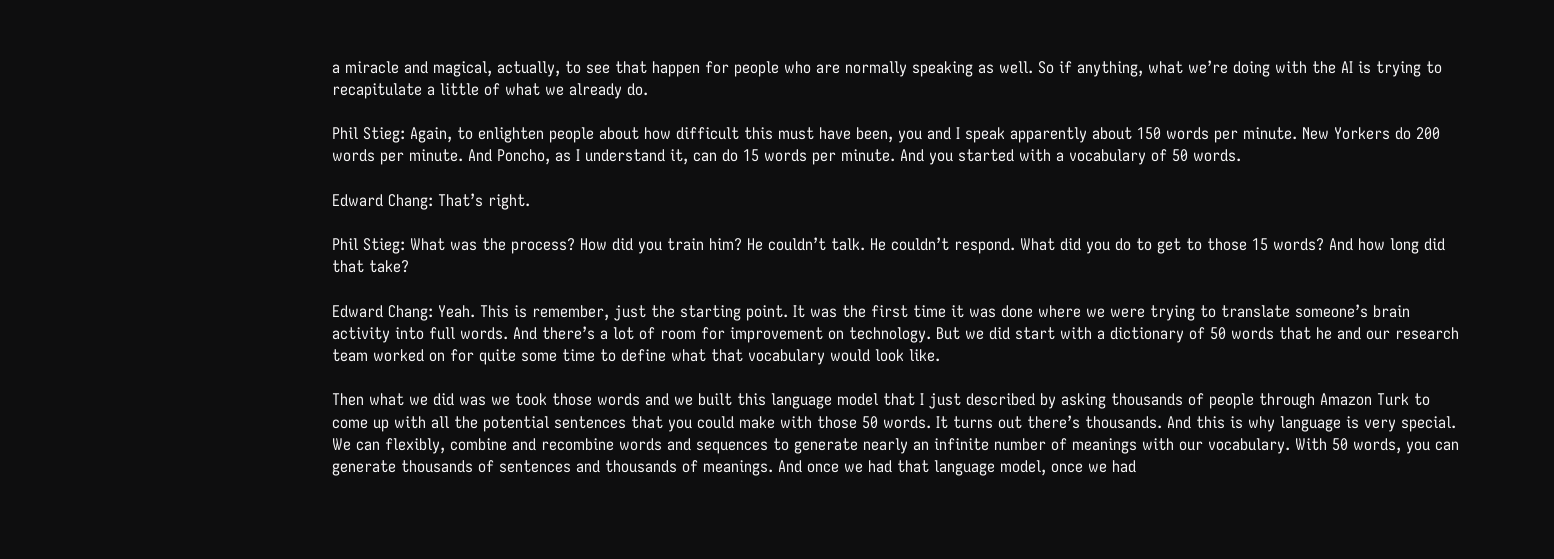a miracle and magical, actually, to see that happen for people who are normally speaking as well. So if anything, what we’re doing with the AI is trying to recapitulate a little of what we already do.

Phil Stieg: Again, to enlighten people about how difficult this must have been, you and I speak apparently about 150 words per minute. New Yorkers do 200 words per minute. And Poncho, as I understand it, can do 15 words per minute. And you started with a vocabulary of 50 words.

Edward Chang: That’s right.

Phil Stieg: What was the process? How did you train him? He couldn’t talk. He couldn’t respond. What did you do to get to those 15 words? And how long did that take?

Edward Chang: Yeah. This is remember, just the starting point. It was the first time it was done where we were trying to translate someone’s brain activity into full words. And there’s a lot of room for improvement on technology. But we did start with a dictionary of 50 words that he and our research team worked on for quite some time to define what that vocabulary would look like.

Then what we did was we took those words and we built this language model that I just described by asking thousands of people through Amazon Turk to come up with all the potential sentences that you could make with those 50 words. It turns out there’s thousands. And this is why language is very special. We can flexibly, combine and recombine words and sequences to generate nearly an infinite number of meanings with our vocabulary. With 50 words, you can generate thousands of sentences and thousands of meanings. And once we had that language model, once we had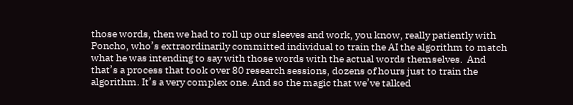those words, then we had to roll up our sleeves and work, you know, really patiently with Poncho, who’s extraordinarily committed individual to train the AI the algorithm to match what he was intending to say with those words with the actual words themselves.  And that’s a process that took over 80 research sessions, dozens of hours just to train the algorithm. It’s a very complex one. And so the magic that we’ve talked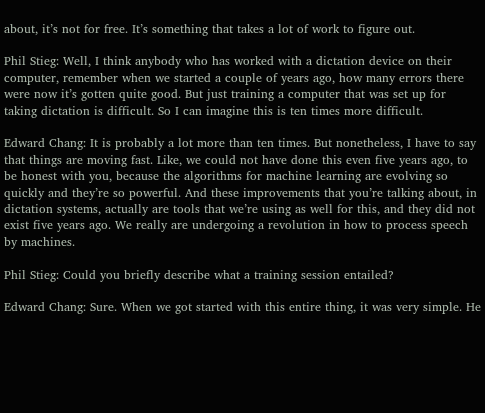about, it’s not for free. It’s something that takes a lot of work to figure out.

Phil Stieg: Well, I think anybody who has worked with a dictation device on their computer, remember when we started a couple of years ago, how many errors there were now it’s gotten quite good. But just training a computer that was set up for taking dictation is difficult. So I can imagine this is ten times more difficult.

Edward Chang: It is probably a lot more than ten times. But nonetheless, I have to say that things are moving fast. Like, we could not have done this even five years ago, to be honest with you, because the algorithms for machine learning are evolving so quickly and they’re so powerful. And these improvements that you’re talking about, in dictation systems, actually are tools that we’re using as well for this, and they did not exist five years ago. We really are undergoing a revolution in how to process speech by machines.

Phil Stieg: Could you briefly describe what a training session entailed?

Edward Chang: Sure. When we got started with this entire thing, it was very simple. He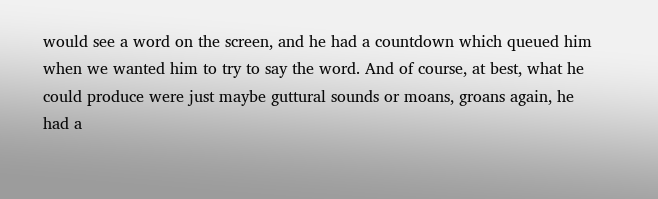would see a word on the screen, and he had a countdown which queued him when we wanted him to try to say the word. And of course, at best, what he could produce were just maybe guttural sounds or moans, groans again, he had a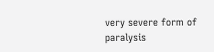very severe form of paralysis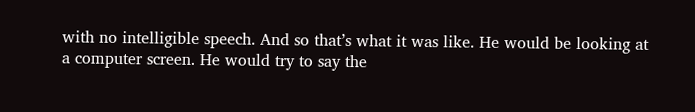with no intelligible speech. And so that’s what it was like. He would be looking at a computer screen. He would try to say the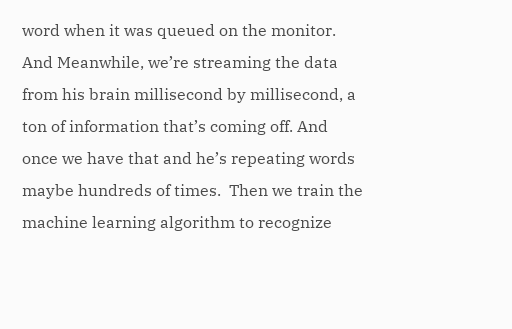word when it was queued on the monitor. And Meanwhile, we’re streaming the data from his brain millisecond by millisecond, a ton of information that’s coming off. And once we have that and he’s repeating words maybe hundreds of times.  Then we train the machine learning algorithm to recognize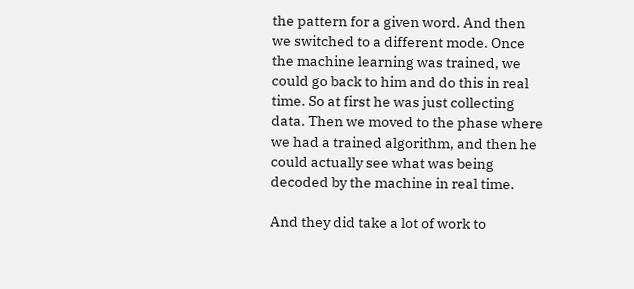the pattern for a given word. And then we switched to a different mode. Once the machine learning was trained, we could go back to him and do this in real time. So at first he was just collecting data. Then we moved to the phase where we had a trained algorithm, and then he could actually see what was being decoded by the machine in real time.

And they did take a lot of work to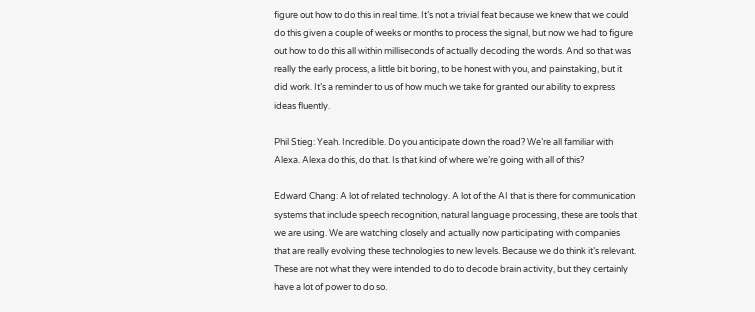figure out how to do this in real time. It’s not a trivial feat because we knew that we could do this given a couple of weeks or months to process the signal, but now we had to figure out how to do this all within milliseconds of actually decoding the words. And so that was really the early process, a little bit boring, to be honest with you, and painstaking, but it did work. It’s a reminder to us of how much we take for granted our ability to express ideas fluently.

Phil Stieg: Yeah. Incredible. Do you anticipate down the road? We’re all familiar with Alexa. Alexa do this, do that. Is that kind of where we’re going with all of this?

Edward Chang: A lot of related technology. A lot of the AI that is there for communication systems that include speech recognition, natural language processing, these are tools that we are using. We are watching closely and actually now participating with companies that are really evolving these technologies to new levels. Because we do think it’s relevant. These are not what they were intended to do to decode brain activity, but they certainly have a lot of power to do so.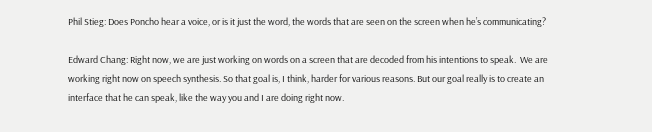Phil Stieg: Does Poncho hear a voice, or is it just the word, the words that are seen on the screen when he’s communicating?

Edward Chang: Right now, we are just working on words on a screen that are decoded from his intentions to speak.  We are working right now on speech synthesis. So that goal is, I think, harder for various reasons. But our goal really is to create an interface that he can speak, like the way you and I are doing right now.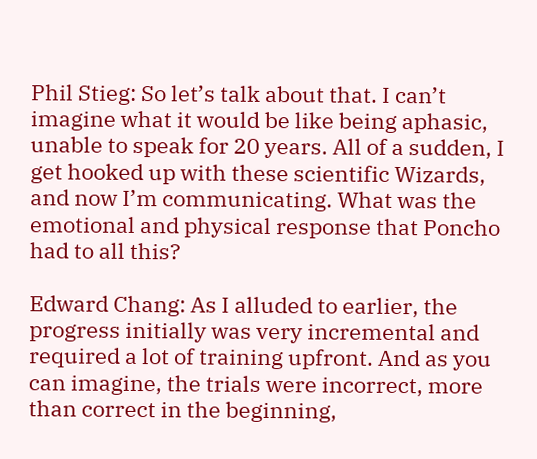Phil Stieg: So let’s talk about that. I can’t imagine what it would be like being aphasic, unable to speak for 20 years. All of a sudden, I get hooked up with these scientific Wizards, and now I’m communicating. What was the emotional and physical response that Poncho had to all this?

Edward Chang: As I alluded to earlier, the progress initially was very incremental and required a lot of training upfront. And as you can imagine, the trials were incorrect, more than correct in the beginning,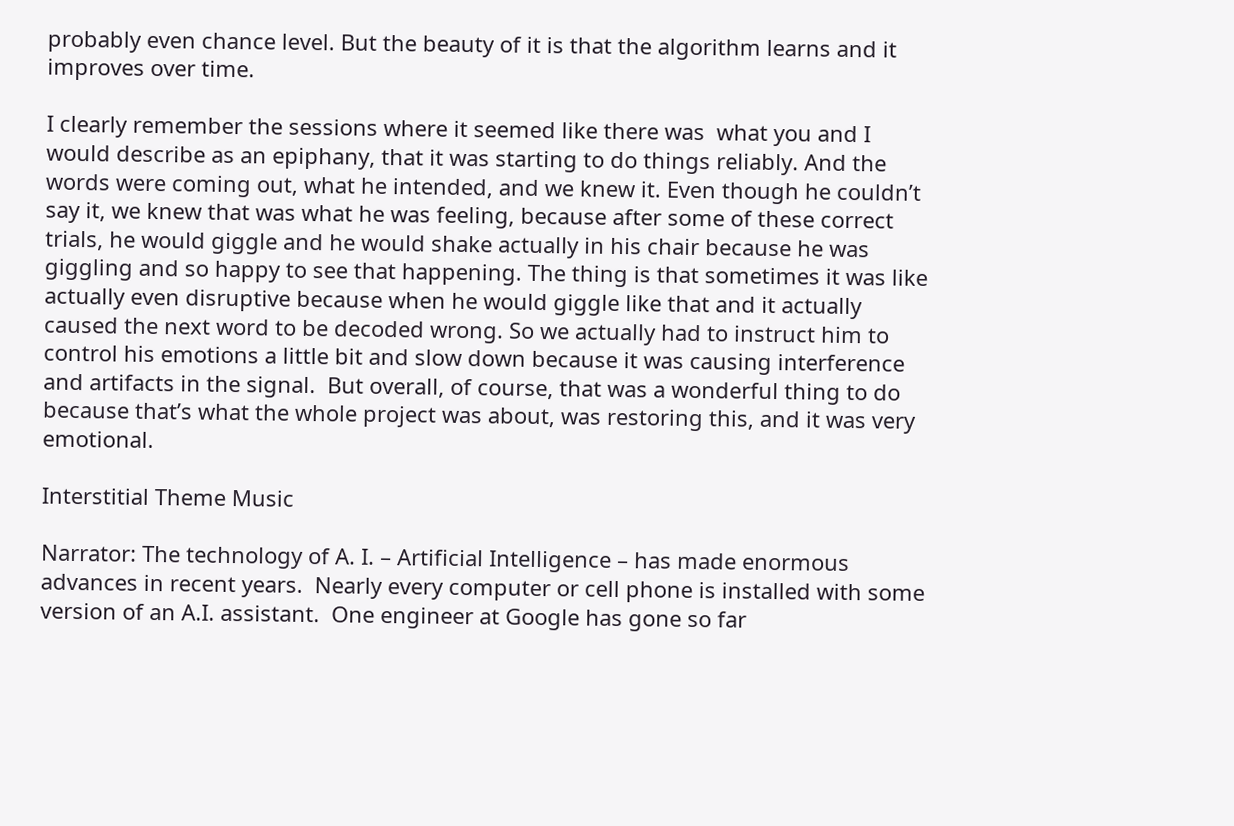probably even chance level. But the beauty of it is that the algorithm learns and it improves over time.

I clearly remember the sessions where it seemed like there was  what you and I would describe as an epiphany, that it was starting to do things reliably. And the words were coming out, what he intended, and we knew it. Even though he couldn’t say it, we knew that was what he was feeling, because after some of these correct trials, he would giggle and he would shake actually in his chair because he was giggling and so happy to see that happening. The thing is that sometimes it was like actually even disruptive because when he would giggle like that and it actually caused the next word to be decoded wrong. So we actually had to instruct him to control his emotions a little bit and slow down because it was causing interference and artifacts in the signal.  But overall, of course, that was a wonderful thing to do because that’s what the whole project was about, was restoring this, and it was very emotional.

Interstitial Theme Music

Narrator: The technology of A. I. – Artificial Intelligence – has made enormous advances in recent years.  Nearly every computer or cell phone is installed with some version of an A.I. assistant.  One engineer at Google has gone so far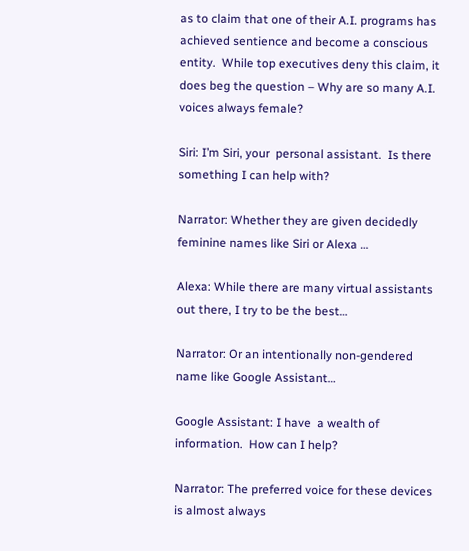as to claim that one of their A.I. programs has achieved sentience and become a conscious entity.  While top executives deny this claim, it does beg the question – Why are so many A.I. voices always female?

Siri: I’m Siri, your  personal assistant.  Is there something I can help with?

Narrator: Whether they are given decidedly feminine names like Siri or Alexa …

Alexa: While there are many virtual assistants out there, I try to be the best…

Narrator: Or an intentionally non-gendered name like Google Assistant…

Google Assistant: I have  a wealth of information.  How can I help?

Narrator: The preferred voice for these devices is almost always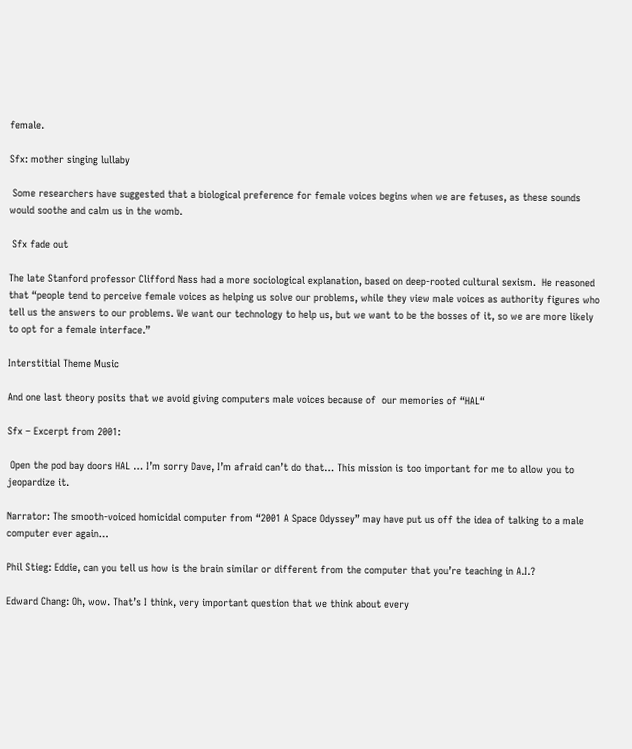female.

Sfx: mother singing lullaby

 Some researchers have suggested that a biological preference for female voices begins when we are fetuses, as these sounds would soothe and calm us in the womb.

 Sfx fade out

The late Stanford professor Clifford Nass had a more sociological explanation, based on deep-rooted cultural sexism.  He reasoned that “people tend to perceive female voices as helping us solve our problems, while they view male voices as authority figures who tell us the answers to our problems. We want our technology to help us, but we want to be the bosses of it, so we are more likely to opt for a female interface.”

Interstitial Theme Music

And one last theory posits that we avoid giving computers male voices because of  our memories of “HAL“

Sfx – Excerpt from 2001:

 Open the pod bay doors HAL … I’m sorry Dave, I’m afraid can’t do that… This mission is too important for me to allow you to jeopardize it.

Narrator: The smooth-voiced homicidal computer from “2001 A Space Odyssey” may have put us off the idea of talking to a male computer ever again…

Phil Stieg: Eddie, can you tell us how is the brain similar or different from the computer that you’re teaching in A.I.?

Edward Chang: Oh, wow. That’s I think, very important question that we think about every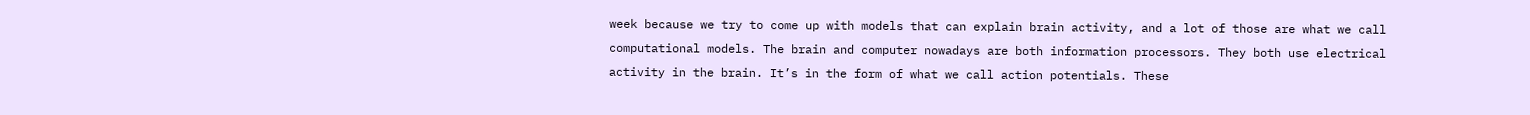week because we try to come up with models that can explain brain activity, and a lot of those are what we call computational models. The brain and computer nowadays are both information processors. They both use electrical activity in the brain. It’s in the form of what we call action potentials. These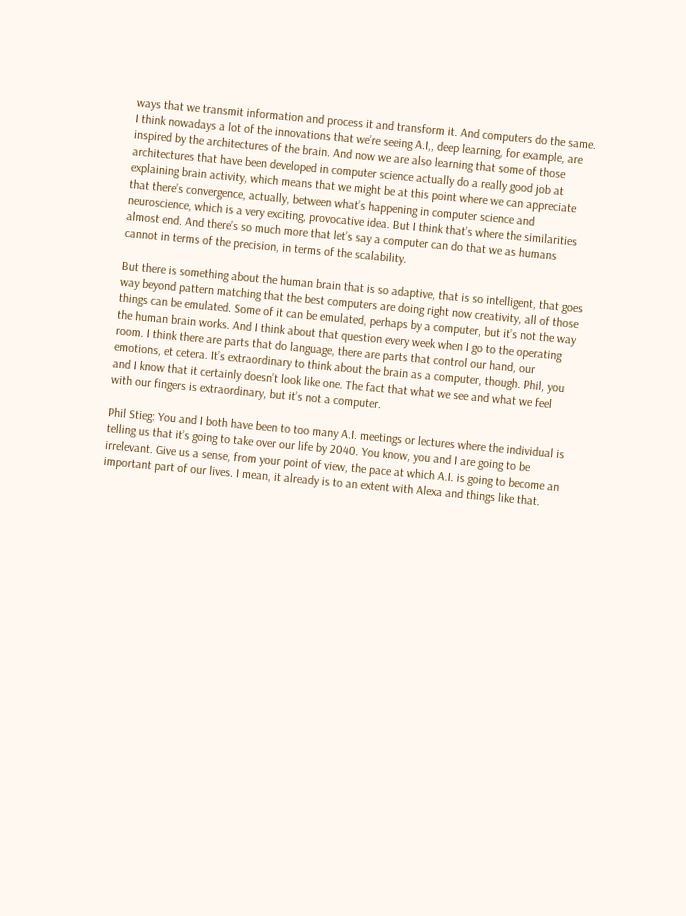ways that we transmit information and process it and transform it. And computers do the same. I think nowadays a lot of the innovations that we’re seeing A.I,, deep learning, for example, are inspired by the architectures of the brain. And now we are also learning that some of those architectures that have been developed in computer science actually do a really good job at explaining brain activity, which means that we might be at this point where we can appreciate that there’s convergence, actually, between what’s happening in computer science and neuroscience, which is a very exciting, provocative idea. But I think that’s where the similarities almost end. And there’s so much more that let’s say a computer can do that we as humans cannot in terms of the precision, in terms of the scalability.

But there is something about the human brain that is so adaptive, that is so intelligent, that goes way beyond pattern matching that the best computers are doing right now creativity, all of those things can be emulated. Some of it can be emulated, perhaps by a computer, but it’s not the way the human brain works. And I think about that question every week when I go to the operating room. I think there are parts that do language, there are parts that control our hand, our emotions, et cetera. It’s extraordinary to think about the brain as a computer, though. Phil, you and I know that it certainly doesn’t look like one. The fact that what we see and what we feel with our fingers is extraordinary, but it’s not a computer.

Phil Stieg: You and I both have been to too many A.I. meetings or lectures where the individual is telling us that it’s going to take over our life by 2040. You know, you and I are going to be irrelevant. Give us a sense, from your point of view, the pace at which A.I. is going to become an important part of our lives. I mean, it already is to an extent with Alexa and things like that.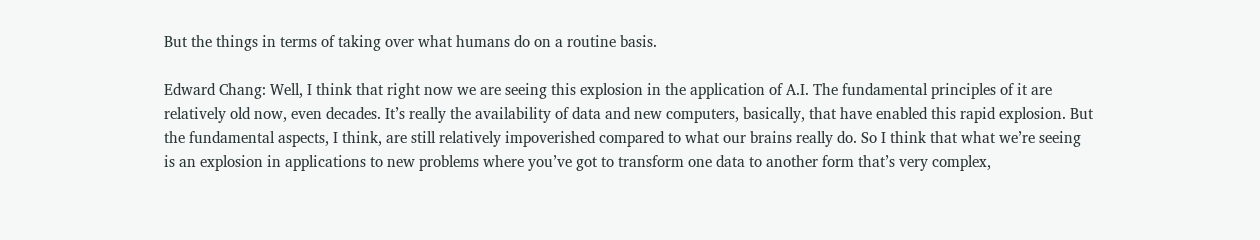But the things in terms of taking over what humans do on a routine basis.

Edward Chang: Well, I think that right now we are seeing this explosion in the application of A.I. The fundamental principles of it are relatively old now, even decades. It’s really the availability of data and new computers, basically, that have enabled this rapid explosion. But the fundamental aspects, I think, are still relatively impoverished compared to what our brains really do. So I think that what we’re seeing is an explosion in applications to new problems where you’ve got to transform one data to another form that’s very complex,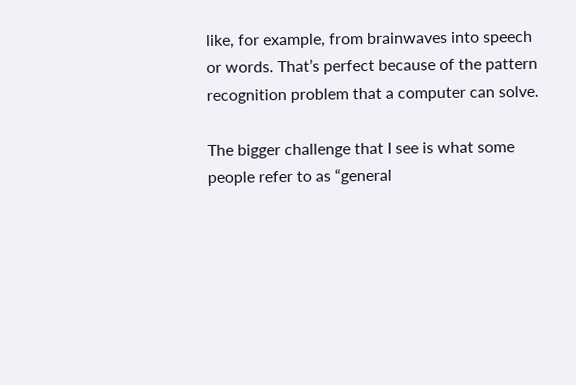like, for example, from brainwaves into speech or words. That’s perfect because of the pattern recognition problem that a computer can solve.

The bigger challenge that I see is what some people refer to as “general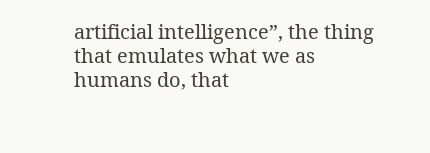artificial intelligence”, the thing that emulates what we as humans do, that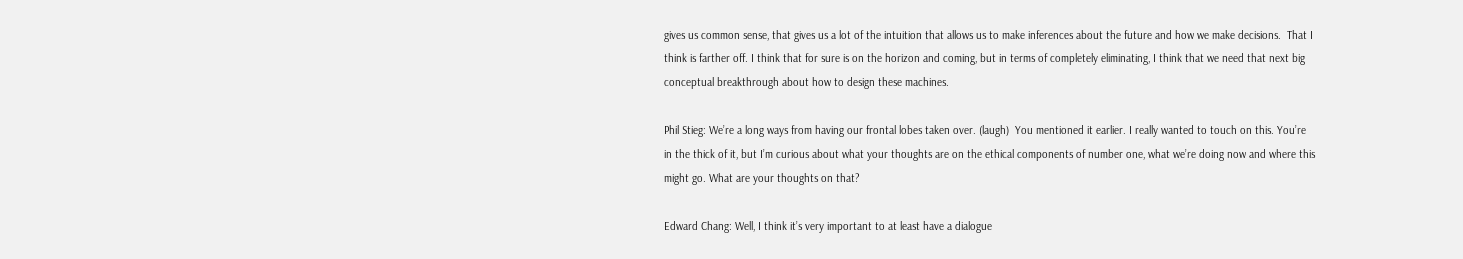gives us common sense, that gives us a lot of the intuition that allows us to make inferences about the future and how we make decisions.  That I think is farther off. I think that for sure is on the horizon and coming, but in terms of completely eliminating, I think that we need that next big conceptual breakthrough about how to design these machines.

Phil Stieg: We’re a long ways from having our frontal lobes taken over. (laugh)  You mentioned it earlier. I really wanted to touch on this. You’re in the thick of it, but I’m curious about what your thoughts are on the ethical components of number one, what we’re doing now and where this might go. What are your thoughts on that?

Edward Chang: Well, I think it’s very important to at least have a dialogue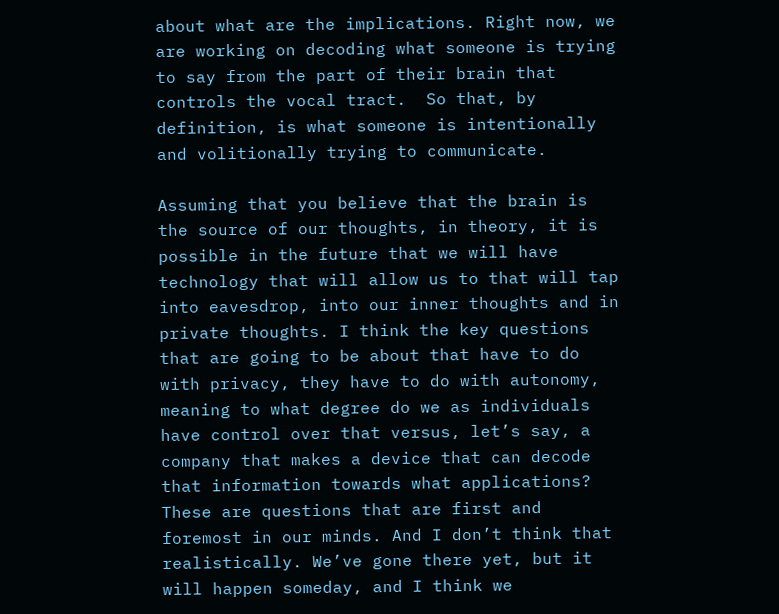about what are the implications. Right now, we are working on decoding what someone is trying to say from the part of their brain that controls the vocal tract.  So that, by definition, is what someone is intentionally and volitionally trying to communicate.

Assuming that you believe that the brain is the source of our thoughts, in theory, it is possible in the future that we will have technology that will allow us to that will tap into eavesdrop, into our inner thoughts and in private thoughts. I think the key questions that are going to be about that have to do with privacy, they have to do with autonomy, meaning to what degree do we as individuals have control over that versus, let’s say, a company that makes a device that can decode that information towards what applications? These are questions that are first and foremost in our minds. And I don’t think that realistically. We’ve gone there yet, but it will happen someday, and I think we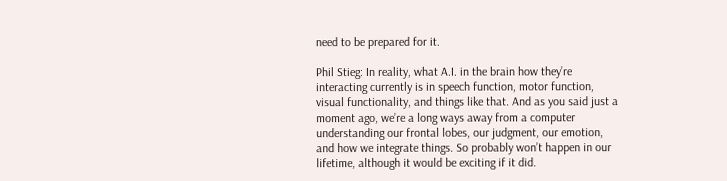need to be prepared for it.

Phil Stieg: In reality, what A.I. in the brain how they’re interacting currently is in speech function, motor function, visual functionality, and things like that. And as you said just a moment ago, we’re a long ways away from a computer understanding our frontal lobes, our judgment, our emotion, and how we integrate things. So probably won’t happen in our lifetime, although it would be exciting if it did.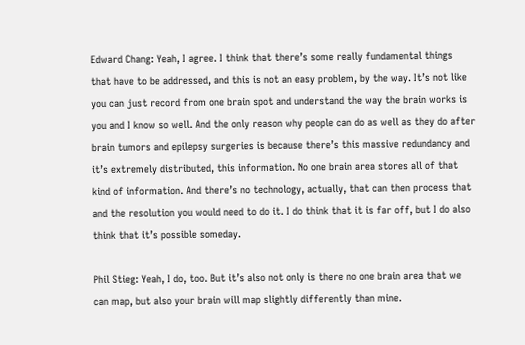Edward Chang: Yeah, I agree. I think that there’s some really fundamental things that have to be addressed, and this is not an easy problem, by the way. It’s not like you can just record from one brain spot and understand the way the brain works is you and I know so well. And the only reason why people can do as well as they do after brain tumors and epilepsy surgeries is because there’s this massive redundancy and it’s extremely distributed, this information. No one brain area stores all of that kind of information. And there’s no technology, actually, that can then process that and the resolution you would need to do it. I do think that it is far off, but I do also think that it’s possible someday.

Phil Stieg: Yeah, I do, too. But it’s also not only is there no one brain area that we can map, but also your brain will map slightly differently than mine.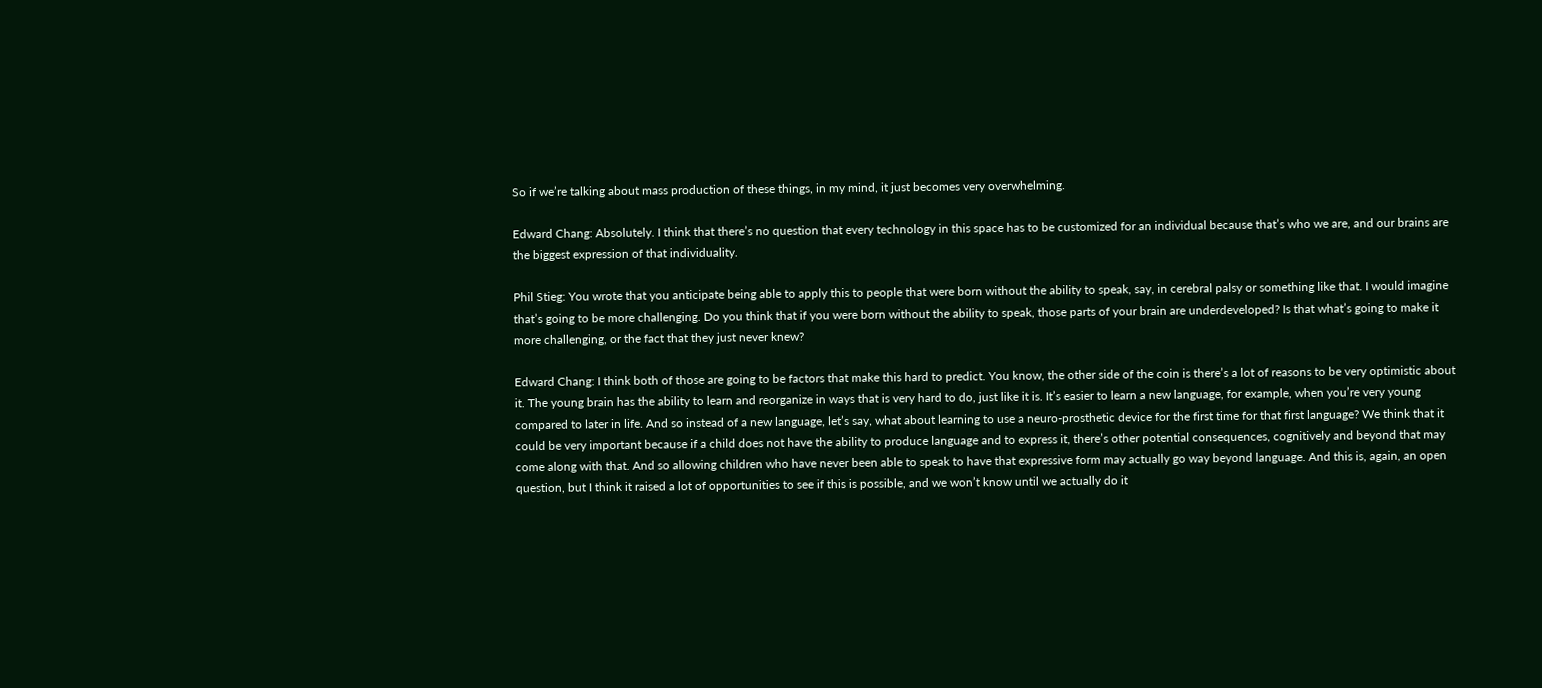So if we’re talking about mass production of these things, in my mind, it just becomes very overwhelming.

Edward Chang: Absolutely. I think that there’s no question that every technology in this space has to be customized for an individual because that’s who we are, and our brains are the biggest expression of that individuality.

Phil Stieg: You wrote that you anticipate being able to apply this to people that were born without the ability to speak, say, in cerebral palsy or something like that. I would imagine that’s going to be more challenging. Do you think that if you were born without the ability to speak, those parts of your brain are underdeveloped? Is that what’s going to make it more challenging, or the fact that they just never knew?

Edward Chang: I think both of those are going to be factors that make this hard to predict. You know, the other side of the coin is there’s a lot of reasons to be very optimistic about it. The young brain has the ability to learn and reorganize in ways that is very hard to do, just like it is. It’s easier to learn a new language, for example, when you’re very young compared to later in life. And so instead of a new language, let’s say, what about learning to use a neuro-prosthetic device for the first time for that first language? We think that it could be very important because if a child does not have the ability to produce language and to express it, there’s other potential consequences, cognitively and beyond that may come along with that. And so allowing children who have never been able to speak to have that expressive form may actually go way beyond language. And this is, again, an open question, but I think it raised a lot of opportunities to see if this is possible, and we won’t know until we actually do it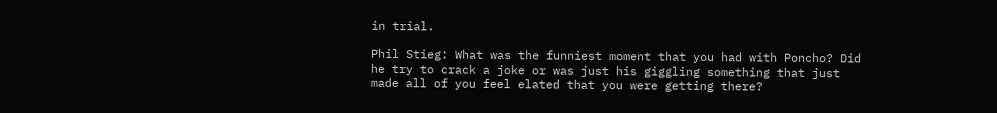in trial.

Phil Stieg: What was the funniest moment that you had with Poncho? Did he try to crack a joke or was just his giggling something that just made all of you feel elated that you were getting there?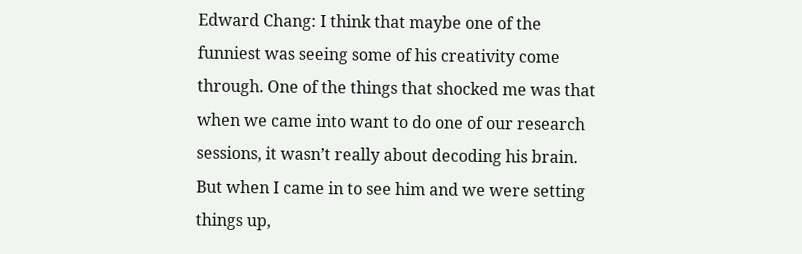Edward Chang: I think that maybe one of the funniest was seeing some of his creativity come through. One of the things that shocked me was that when we came into want to do one of our research sessions, it wasn’t really about decoding his brain. But when I came in to see him and we were setting things up,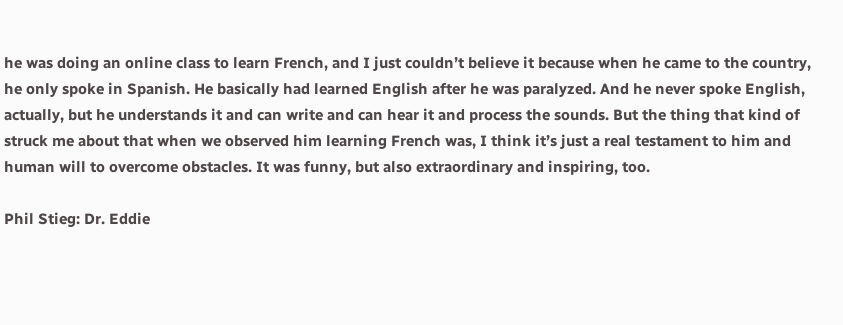he was doing an online class to learn French, and I just couldn’t believe it because when he came to the country, he only spoke in Spanish. He basically had learned English after he was paralyzed. And he never spoke English, actually, but he understands it and can write and can hear it and process the sounds. But the thing that kind of struck me about that when we observed him learning French was, I think it’s just a real testament to him and human will to overcome obstacles. It was funny, but also extraordinary and inspiring, too.

Phil Stieg: Dr. Eddie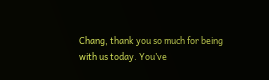Chang, thank you so much for being with us today. You’ve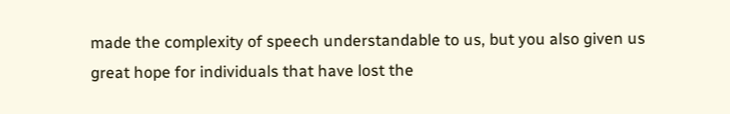made the complexity of speech understandable to us, but you also given us great hope for individuals that have lost the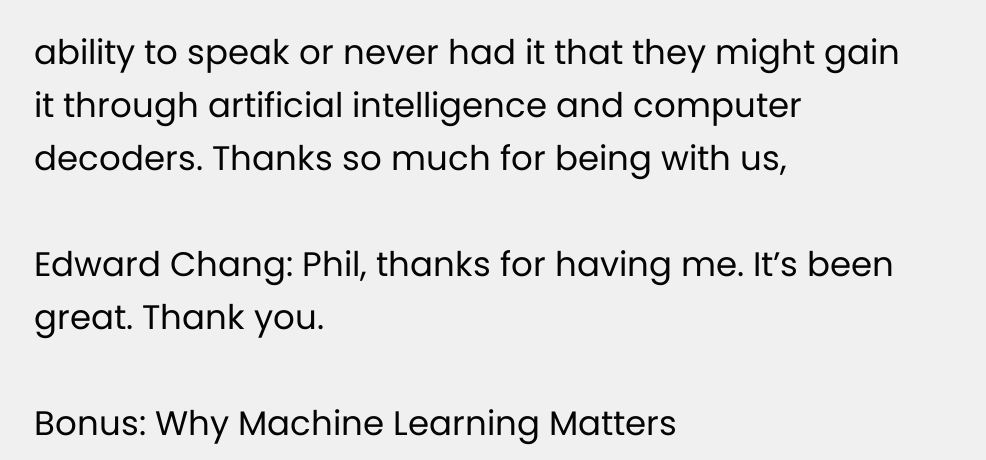ability to speak or never had it that they might gain it through artificial intelligence and computer decoders. Thanks so much for being with us,

Edward Chang: Phil, thanks for having me. It’s been great. Thank you.

Bonus: Why Machine Learning Matters